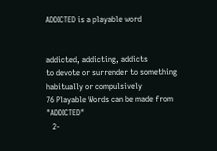ADDICTED is a playable word


addicted, addicting, addicts
to devote or surrender to something habitually or compulsively
76 Playable Words can be made from "ADDICTED"
   2-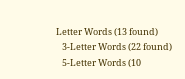Letter Words (13 found)
   3-Letter Words (22 found)
   5-Letter Words (10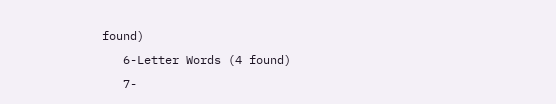found)
   6-Letter Words (4 found)
   7-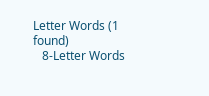Letter Words (1 found)
   8-Letter Words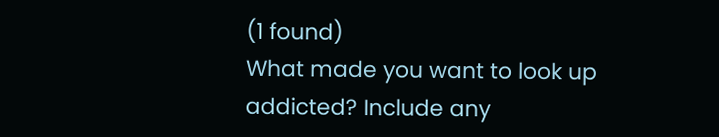(1 found)
What made you want to look up addicted? Include any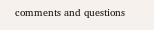comments and questions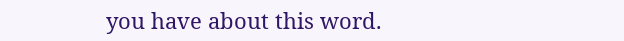you have about this word.